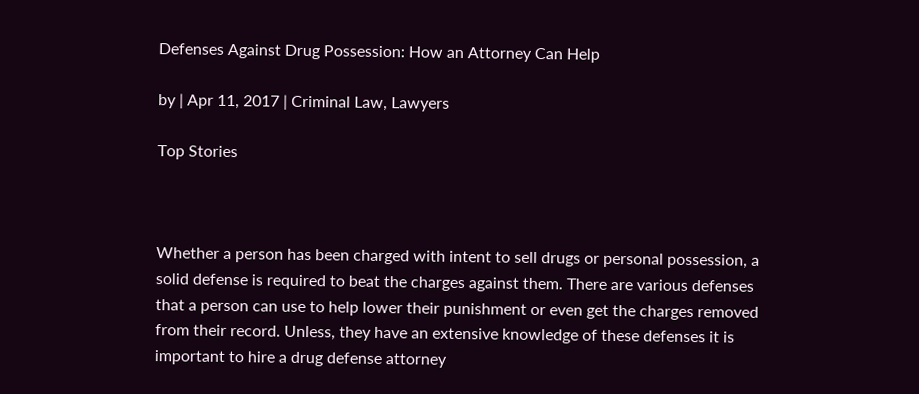Defenses Against Drug Possession: How an Attorney Can Help

by | Apr 11, 2017 | Criminal Law, Lawyers

Top Stories



Whether a person has been charged with intent to sell drugs or personal possession, a solid defense is required to beat the charges against them. There are various defenses that a person can use to help lower their punishment or even get the charges removed from their record. Unless, they have an extensive knowledge of these defenses it is important to hire a drug defense attorney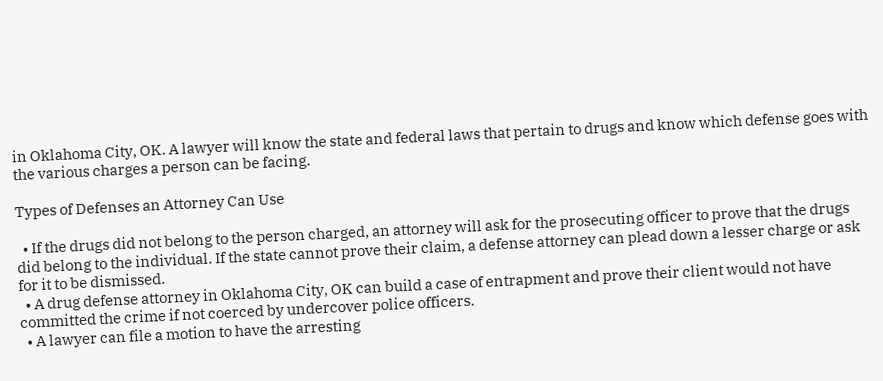in Oklahoma City, OK. A lawyer will know the state and federal laws that pertain to drugs and know which defense goes with the various charges a person can be facing.

Types of Defenses an Attorney Can Use

  • If the drugs did not belong to the person charged, an attorney will ask for the prosecuting officer to prove that the drugs did belong to the individual. If the state cannot prove their claim, a defense attorney can plead down a lesser charge or ask for it to be dismissed.
  • A drug defense attorney in Oklahoma City, OK can build a case of entrapment and prove their client would not have committed the crime if not coerced by undercover police officers.
  • A lawyer can file a motion to have the arresting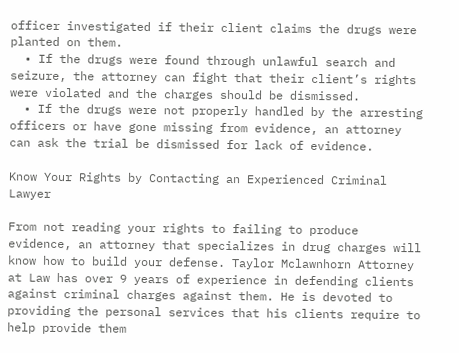officer investigated if their client claims the drugs were planted on them.
  • If the drugs were found through unlawful search and seizure, the attorney can fight that their client’s rights were violated and the charges should be dismissed.
  • If the drugs were not properly handled by the arresting officers or have gone missing from evidence, an attorney can ask the trial be dismissed for lack of evidence.

Know Your Rights by Contacting an Experienced Criminal Lawyer

From not reading your rights to failing to produce evidence, an attorney that specializes in drug charges will know how to build your defense. Taylor Mclawnhorn Attorney at Law has over 9 years of experience in defending clients against criminal charges against them. He is devoted to providing the personal services that his clients require to help provide them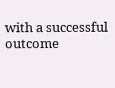with a successful outcome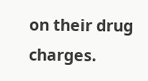on their drug charges.